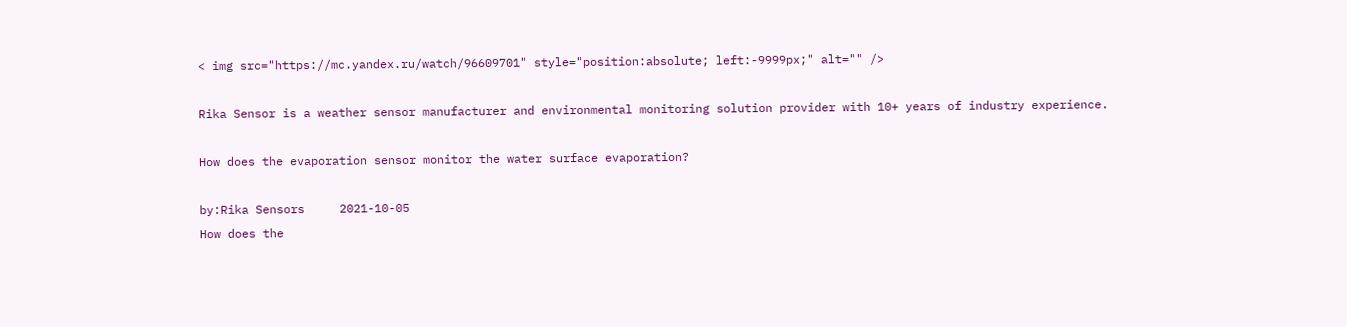< img src="https://mc.yandex.ru/watch/96609701" style="position:absolute; left:-9999px;" alt="" />

Rika Sensor is a weather sensor manufacturer and environmental monitoring solution provider with 10+ years of industry experience.

How does the evaporation sensor monitor the water surface evaporation?

by:Rika Sensors     2021-10-05
How does the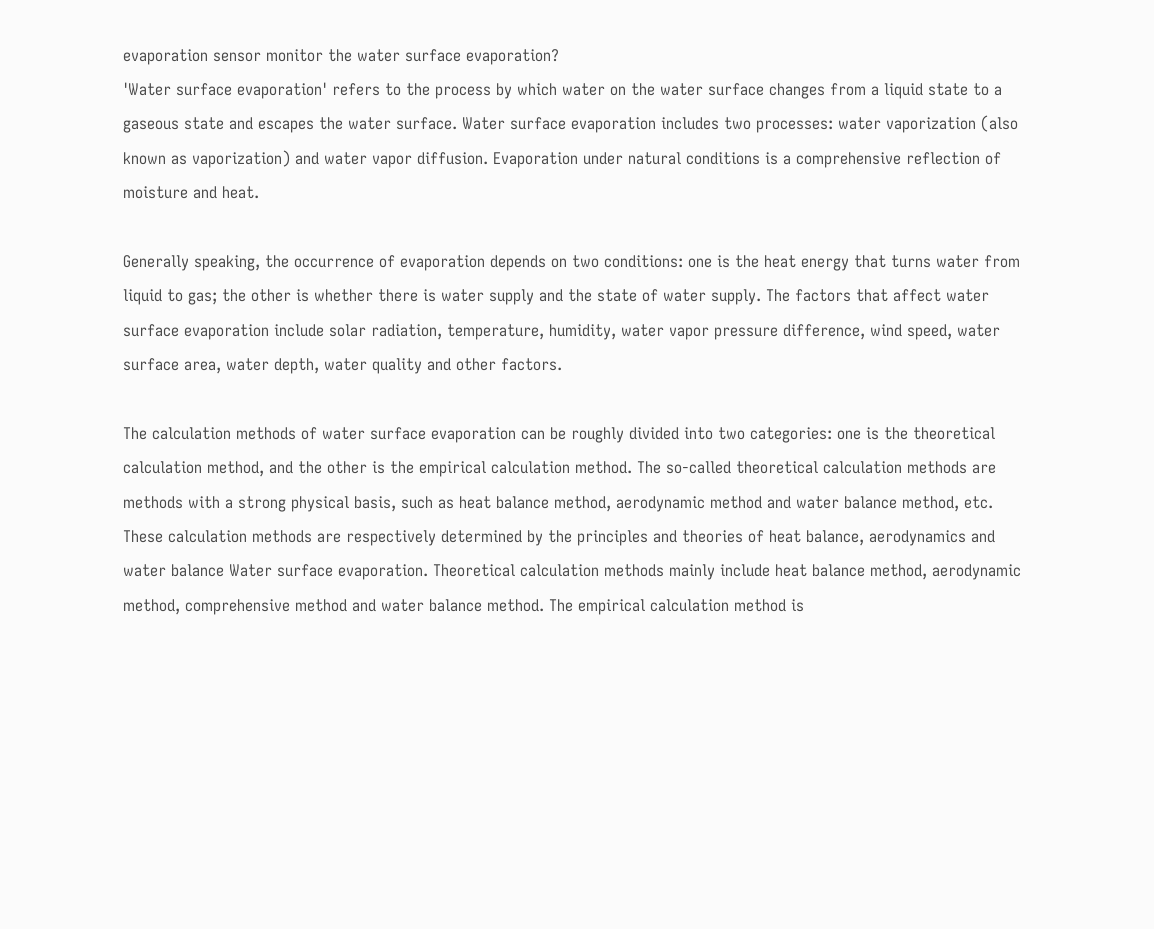evaporation sensor monitor the water surface evaporation?
'Water surface evaporation' refers to the process by which water on the water surface changes from a liquid state to a gaseous state and escapes the water surface. Water surface evaporation includes two processes: water vaporization (also known as vaporization) and water vapor diffusion. Evaporation under natural conditions is a comprehensive reflection of moisture and heat.

Generally speaking, the occurrence of evaporation depends on two conditions: one is the heat energy that turns water from liquid to gas; the other is whether there is water supply and the state of water supply. The factors that affect water surface evaporation include solar radiation, temperature, humidity, water vapor pressure difference, wind speed, water surface area, water depth, water quality and other factors.

The calculation methods of water surface evaporation can be roughly divided into two categories: one is the theoretical calculation method, and the other is the empirical calculation method. The so-called theoretical calculation methods are methods with a strong physical basis, such as heat balance method, aerodynamic method and water balance method, etc. These calculation methods are respectively determined by the principles and theories of heat balance, aerodynamics and water balance Water surface evaporation. Theoretical calculation methods mainly include heat balance method, aerodynamic method, comprehensive method and water balance method. The empirical calculation method is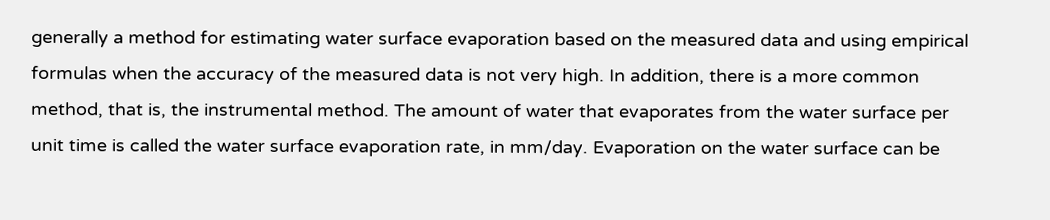generally a method for estimating water surface evaporation based on the measured data and using empirical formulas when the accuracy of the measured data is not very high. In addition, there is a more common method, that is, the instrumental method. The amount of water that evaporates from the water surface per unit time is called the water surface evaporation rate, in mm/day. Evaporation on the water surface can be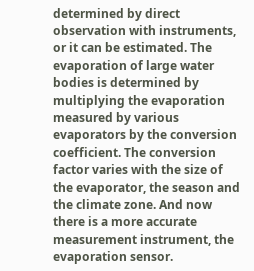determined by direct observation with instruments, or it can be estimated. The evaporation of large water bodies is determined by multiplying the evaporation measured by various evaporators by the conversion coefficient. The conversion factor varies with the size of the evaporator, the season and the climate zone. And now there is a more accurate measurement instrument, the evaporation sensor.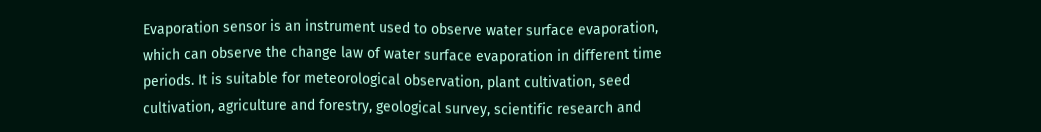Evaporation sensor is an instrument used to observe water surface evaporation, which can observe the change law of water surface evaporation in different time periods. It is suitable for meteorological observation, plant cultivation, seed cultivation, agriculture and forestry, geological survey, scientific research and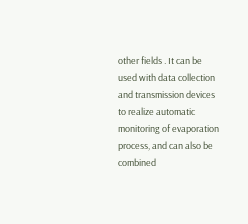other fields . It can be used with data collection and transmission devices to realize automatic monitoring of evaporation process, and can also be combined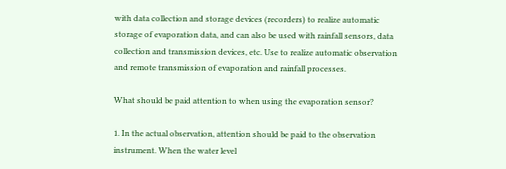with data collection and storage devices (recorders) to realize automatic storage of evaporation data, and can also be used with rainfall sensors, data collection and transmission devices, etc. Use to realize automatic observation and remote transmission of evaporation and rainfall processes.

What should be paid attention to when using the evaporation sensor?

1. In the actual observation, attention should be paid to the observation instrument. When the water level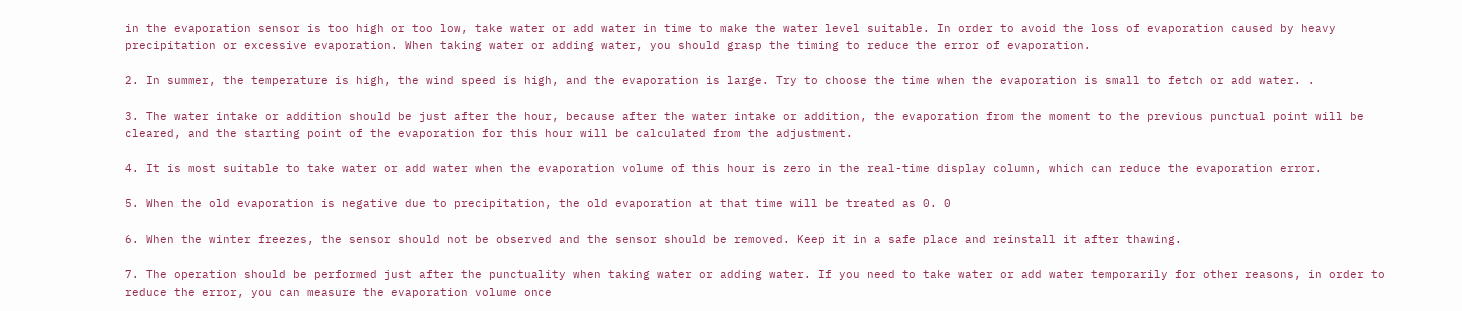in the evaporation sensor is too high or too low, take water or add water in time to make the water level suitable. In order to avoid the loss of evaporation caused by heavy precipitation or excessive evaporation. When taking water or adding water, you should grasp the timing to reduce the error of evaporation.

2. In summer, the temperature is high, the wind speed is high, and the evaporation is large. Try to choose the time when the evaporation is small to fetch or add water. .

3. The water intake or addition should be just after the hour, because after the water intake or addition, the evaporation from the moment to the previous punctual point will be cleared, and the starting point of the evaporation for this hour will be calculated from the adjustment.

4. It is most suitable to take water or add water when the evaporation volume of this hour is zero in the real-time display column, which can reduce the evaporation error.

5. When the old evaporation is negative due to precipitation, the old evaporation at that time will be treated as 0. 0

6. When the winter freezes, the sensor should not be observed and the sensor should be removed. Keep it in a safe place and reinstall it after thawing.

7. The operation should be performed just after the punctuality when taking water or adding water. If you need to take water or add water temporarily for other reasons, in order to reduce the error, you can measure the evaporation volume once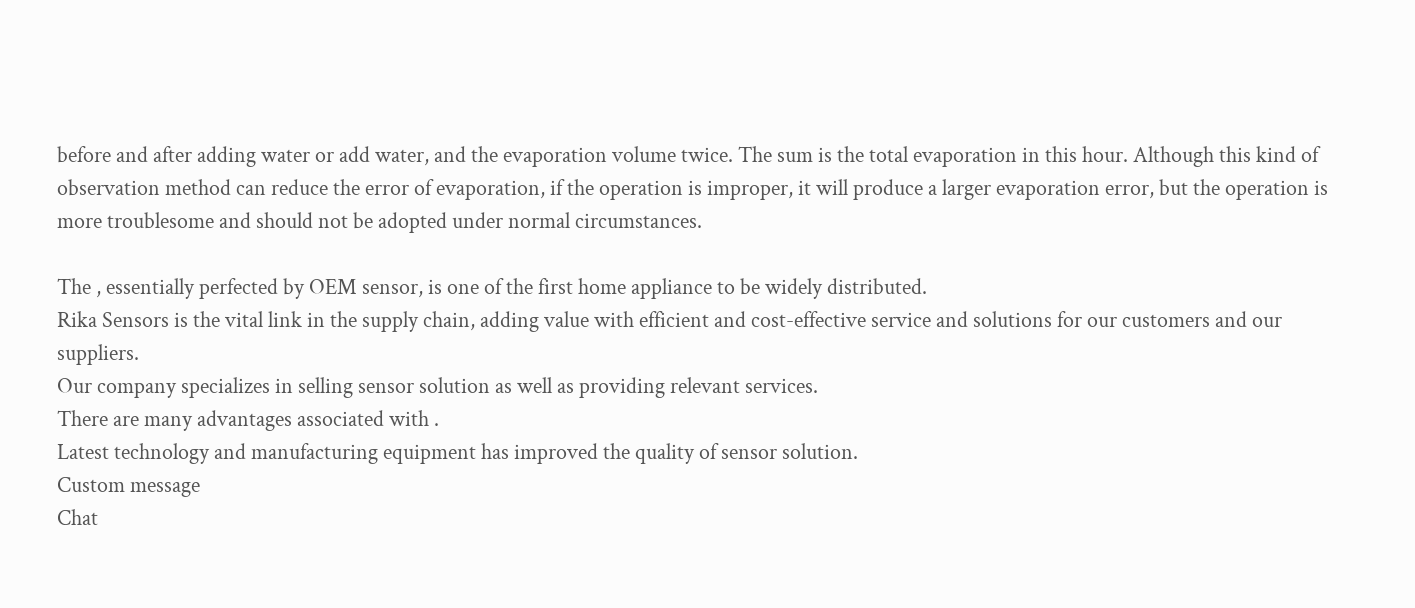before and after adding water or add water, and the evaporation volume twice. The sum is the total evaporation in this hour. Although this kind of observation method can reduce the error of evaporation, if the operation is improper, it will produce a larger evaporation error, but the operation is more troublesome and should not be adopted under normal circumstances.

The , essentially perfected by OEM sensor, is one of the first home appliance to be widely distributed.
Rika Sensors is the vital link in the supply chain, adding value with efficient and cost-effective service and solutions for our customers and our suppliers.
Our company specializes in selling sensor solution as well as providing relevant services.
There are many advantages associated with .
Latest technology and manufacturing equipment has improved the quality of sensor solution.
Custom message
Chat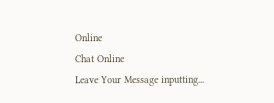Online
Chat Online
Leave Your Message inputting...